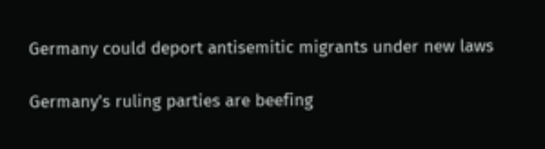Germany could deport antisemitic migrants under new laws

Germany’s ruling parties are beefing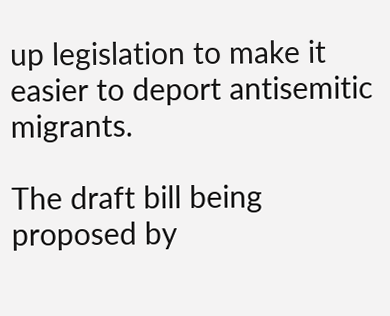up legislation to make it easier to deport antisemitic migrants.

The draft bill being proposed by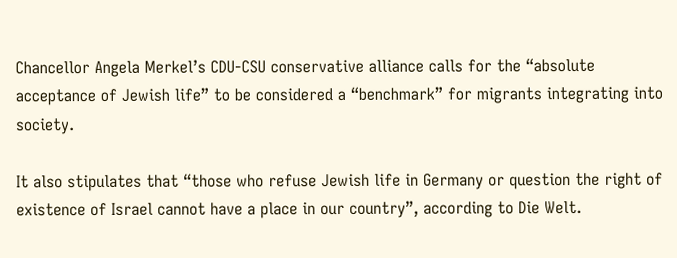Chancellor Angela Merkel’s CDU-CSU conservative alliance calls for the “absolute acceptance of Jewish life” to be considered a “benchmark” for migrants integrating into society.

It also stipulates that “those who refuse Jewish life in Germany or question the right of existence of Israel cannot have a place in our country”, according to Die Welt.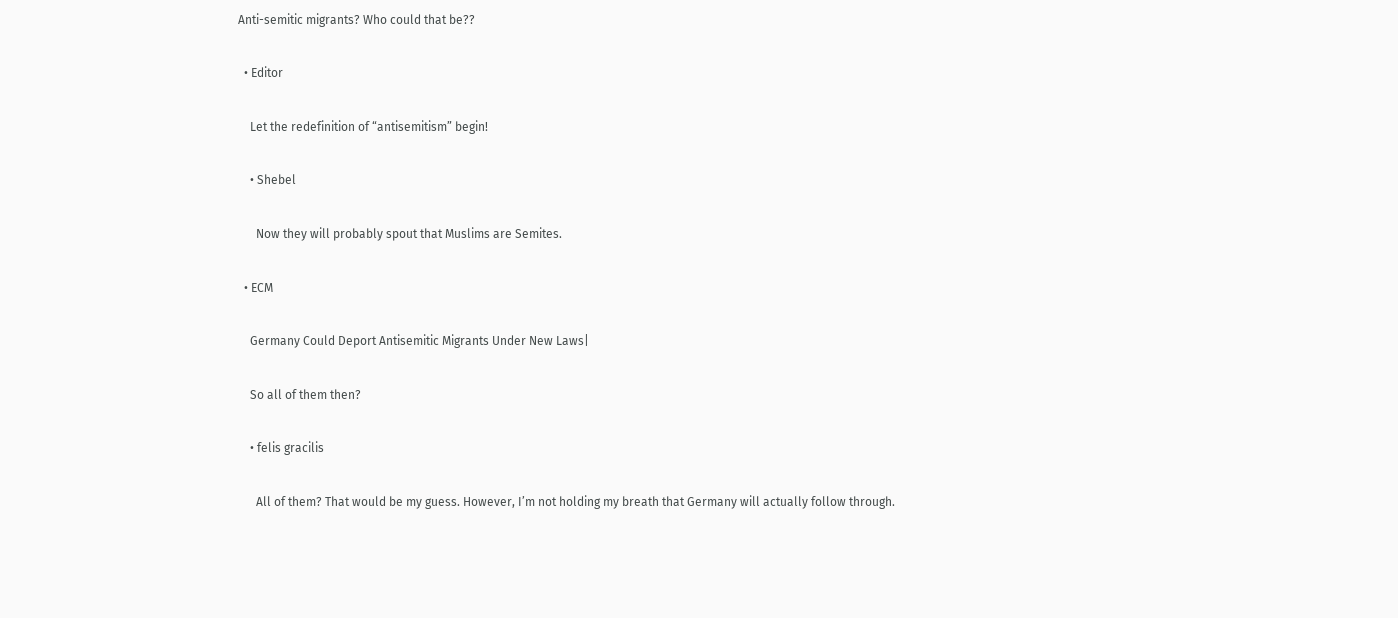Anti-semitic migrants? Who could that be??

  • Editor

    Let the redefinition of “antisemitism” begin!

    • Shebel

      Now they will probably spout that Muslims are Semites.

  • ECM

    Germany Could Deport Antisemitic Migrants Under New Laws|

    So all of them then?

    • felis gracilis

      All of them? That would be my guess. However, I’m not holding my breath that Germany will actually follow through.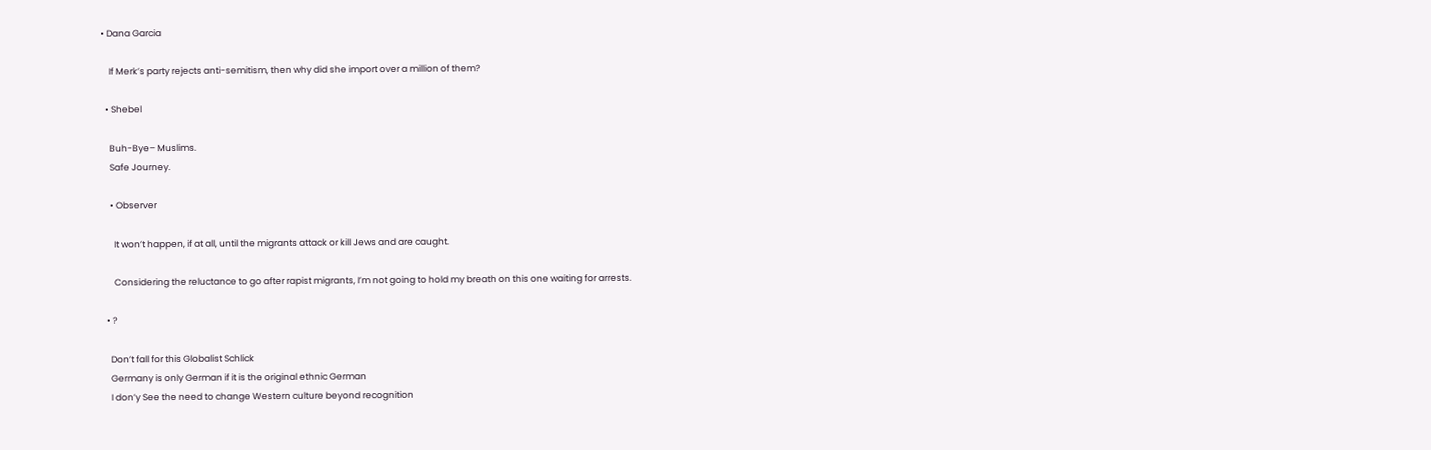• Dana Garcia

    If Merk’s party rejects anti-semitism, then why did she import over a million of them?

  • Shebel

    Buh-Bye– Muslims.
    Safe Journey.

    • Observer

      It won’t happen, if at all, until the migrants attack or kill Jews and are caught.

      Considering the reluctance to go after rapist migrants, I’m not going to hold my breath on this one waiting for arrests.

  • ?

    Don’t fall for this Globalist Schlick
    Germany is only German if it is the original ethnic German
    I don’y See the need to change Western culture beyond recognition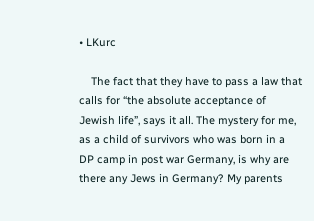• LKurc

    The fact that they have to pass a law that calls for “the absolute acceptance of Jewish life”, says it all. The mystery for me, as a child of survivors who was born in a DP camp in post war Germany, is why are there any Jews in Germany? My parents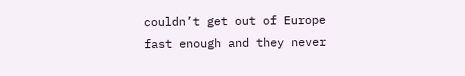couldn’t get out of Europe fast enough and they never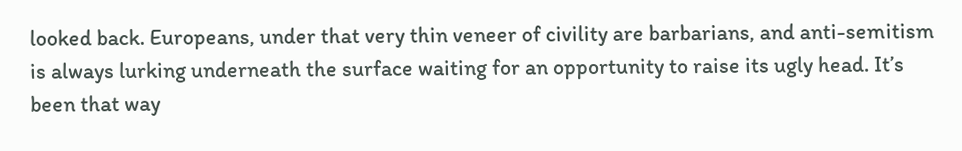looked back. Europeans, under that very thin veneer of civility are barbarians, and anti-semitism is always lurking underneath the surface waiting for an opportunity to raise its ugly head. It’s been that way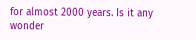for almost 2000 years. Is it any wonder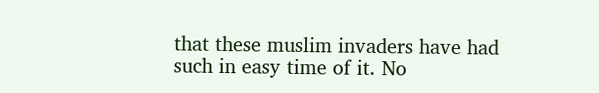that these muslim invaders have had such in easy time of it. No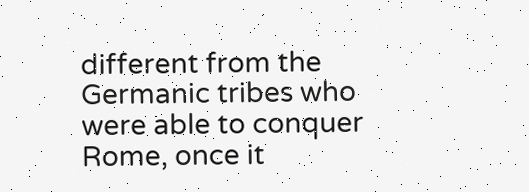different from the Germanic tribes who were able to conquer Rome, once it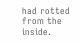had rotted from the inside.